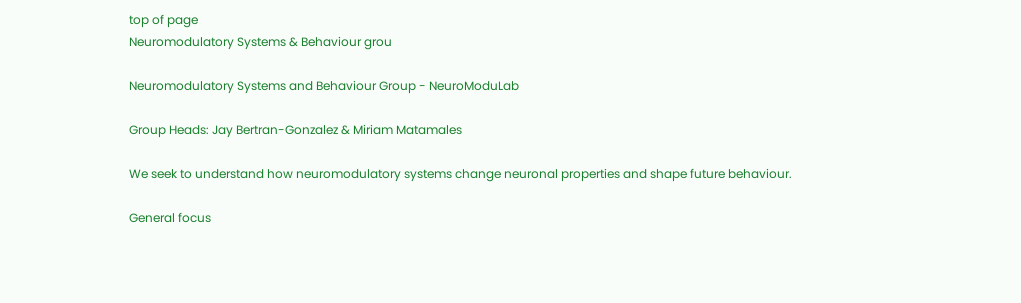top of page
Neuromodulatory Systems & Behaviour grou

Neuromodulatory Systems and Behaviour Group - NeuroModuLab

Group Heads: Jay Bertran-Gonzalez & Miriam Matamales

We seek to understand how neuromodulatory systems change neuronal properties and shape future behaviour.

General focus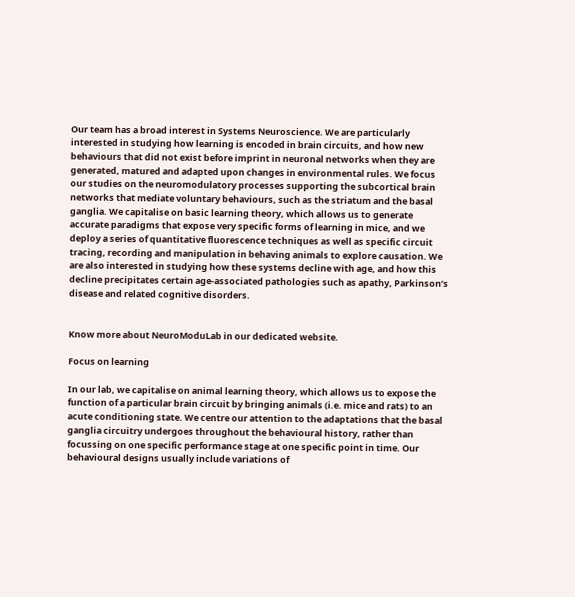Our team has a broad interest in Systems Neuroscience. We are particularly interested in studying how learning is encoded in brain circuits, and how new behaviours that did not exist before imprint in neuronal networks when they are generated, matured and adapted upon changes in environmental rules. We focus our studies on the neuromodulatory processes supporting the subcortical brain networks that mediate voluntary behaviours, such as the striatum and the basal ganglia. We capitalise on basic learning theory, which allows us to generate accurate paradigms that expose very specific forms of learning in mice, and we deploy a series of quantitative fluorescence techniques as well as specific circuit tracing, recording and manipulation in behaving animals to explore causation. We are also interested in studying how these systems decline with age, and how this decline precipitates certain age-associated pathologies such as apathy, Parkinson’s disease and related cognitive disorders.


Know more about NeuroModuLab in our dedicated website.

Focus on learning

In our lab, we capitalise on animal learning theory, which allows us to expose the function of a particular brain circuit by bringing animals (i.e. mice and rats) to an acute conditioning state. We centre our attention to the adaptations that the basal ganglia circuitry undergoes throughout the behavioural history, rather than focussing on one specific performance stage at one specific point in time. Our behavioural designs usually include variations of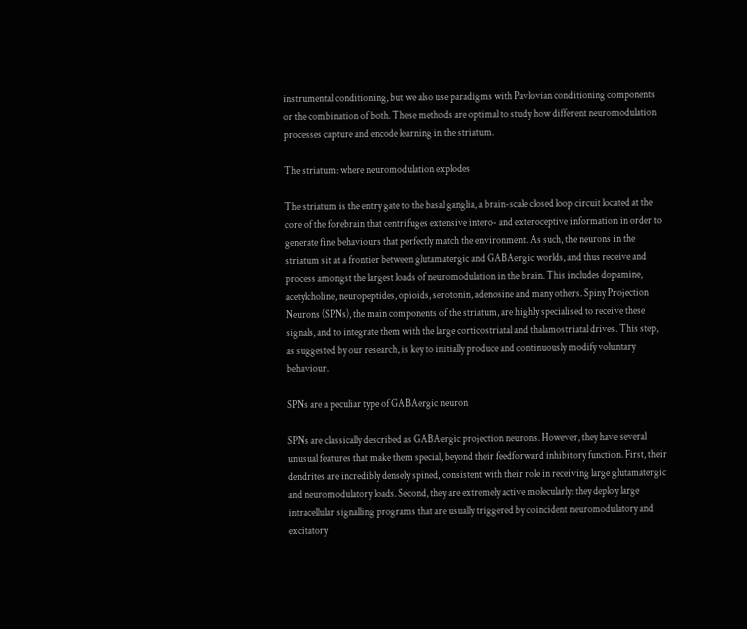instrumental conditioning, but we also use paradigms with Pavlovian conditioning components or the combination of both. These methods are optimal to study how different neuromodulation processes capture and encode learning in the striatum.

The striatum: where neuromodulation explodes

The striatum is the entry gate to the basal ganglia, a brain-scale closed loop circuit located at the core of the forebrain that centrifuges extensive intero- and exteroceptive information in order to generate fine behaviours that perfectly match the environment. As such, the neurons in the striatum sit at a frontier between glutamatergic and GABAergic worlds, and thus receive and process amongst the largest loads of neuromodulation in the brain. This includes dopamine, acetylcholine, neuropeptides, opioids, serotonin, adenosine and many others. Spiny Projection Neurons (SPNs), the main components of the striatum, are highly specialised to receive these signals, and to integrate them with the large corticostriatal and thalamostriatal drives. This step, as suggested by our research, is key to initially produce and continuously modify voluntary behaviour.

SPNs are a peculiar type of GABAergic neuron

SPNs are classically described as GABAergic projection neurons. However, they have several unusual features that make them special, beyond their feedforward inhibitory function. First, their dendrites are incredibly densely spined, consistent with their role in receiving large glutamatergic and neuromodulatory loads. Second, they are extremely active molecularly: they deploy large intracellular signalling programs that are usually triggered by coincident neuromodulatory and excitatory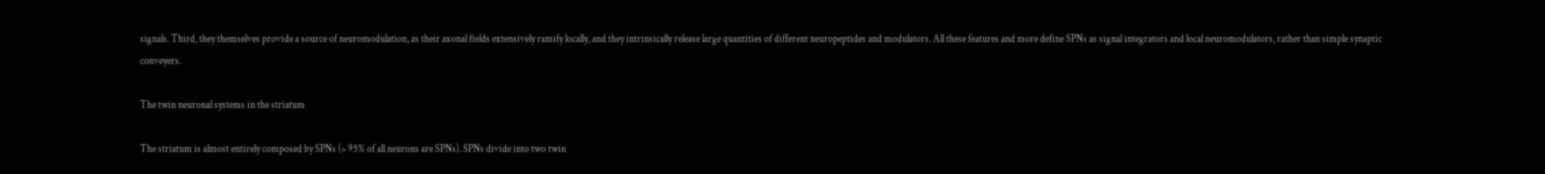signals. Third, they themselves provide a source of neuromodulation, as their axonal fields extensively ramify locally, and they intrinsically release large quantities of different neuropeptides and modulators. All these features and more define SPNs as signal integrators and local neuromodulators, rather than simple synaptic conveyers.

The twin neuronal systems in the striatum

The striatum is almost entirely composed by SPNs (> 95% of all neurons are SPNs). SPNs divide into two twin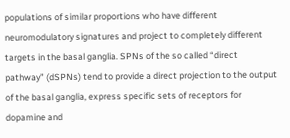populations of similar proportions who have different neuromodulatory signatures and project to completely different targets in the basal ganglia. SPNs of the so called “direct pathway” (dSPNs) tend to provide a direct projection to the output of the basal ganglia, express specific sets of receptors for dopamine and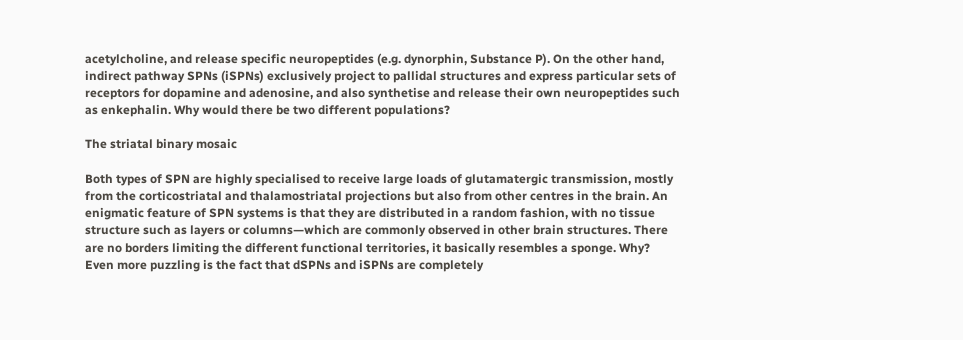acetylcholine, and release specific neuropeptides (e.g. dynorphin, Substance P). On the other hand, indirect pathway SPNs (iSPNs) exclusively project to pallidal structures and express particular sets of receptors for dopamine and adenosine, and also synthetise and release their own neuropeptides such as enkephalin. Why would there be two different populations?

The striatal binary mosaic

Both types of SPN are highly specialised to receive large loads of glutamatergic transmission, mostly from the corticostriatal and thalamostriatal projections but also from other centres in the brain. An enigmatic feature of SPN systems is that they are distributed in a random fashion, with no tissue structure such as layers or columns—which are commonly observed in other brain structures. There are no borders limiting the different functional territories, it basically resembles a sponge. Why? Even more puzzling is the fact that dSPNs and iSPNs are completely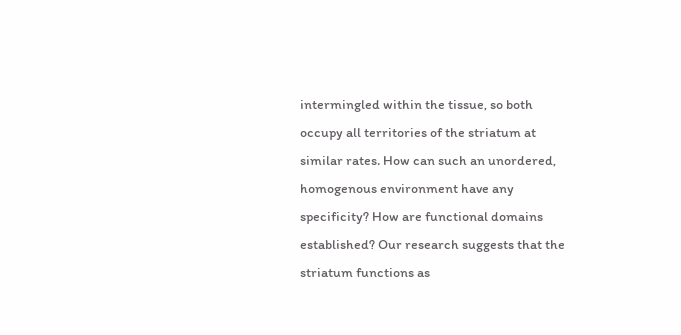intermingled within the tissue, so both occupy all territories of the striatum at similar rates. How can such an unordered, homogenous environment have any specificity? How are functional domains established? Our research suggests that the striatum functions as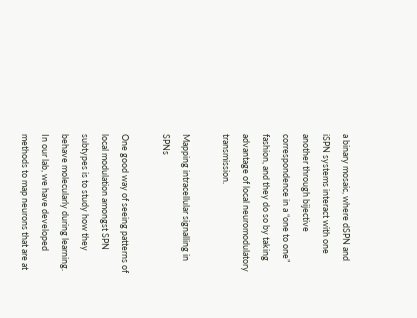a binary mosaic, where dSPN and iSPN systems interact with one another through bijective correspondence in a “one to one” fashion, and they do so by taking advantage of local neuromodulatory transmission.

Mapping intracellular signalling in SPNs

One good way of seeing patterns of local modulation amongst SPN subtypes is to study how they behave molecularly during learning. In our lab, we have developed methods to map neurons that are at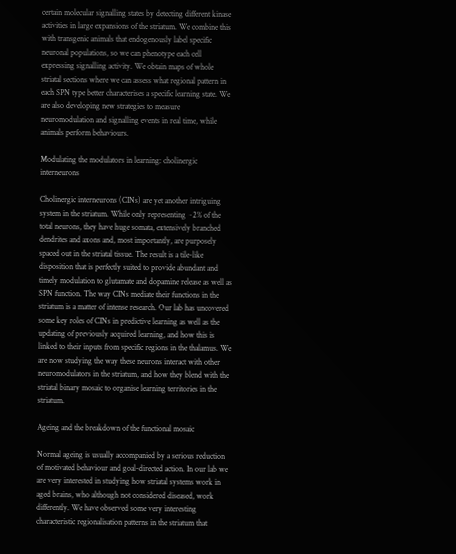certain molecular signalling states by detecting different kinase activities in large expansions of the striatum. We combine this with transgenic animals that endogenously label specific neuronal populations, so we can phenotype each cell expressing signalling activity. We obtain maps of whole striatal sections where we can assess what regional pattern in each SPN type better characterises a specific learning state. We are also developing new strategies to measure neuromodulation and signalling events in real time, while animals perform behaviours.

Modulating the modulators in learning: cholinergic interneurons

Cholinergic interneurons (CINs) are yet another intriguing system in the striatum. While only representing ~2% of the total neurons, they have huge somata, extensively branched dendrites and axons and, most importantly, are purposely spaced out in the striatal tissue. The result is a tile-like disposition that is perfectly suited to provide abundant and timely modulation to glutamate and dopamine release as well as SPN function. The way CINs mediate their functions in the striatum is a matter of intense research. Our lab has uncovered some key roles of CINs in predictive learning as well as the updating of previously acquired learning, and how this is linked to their inputs from specific regions in the thalamus. We are now studying the way these neurons interact with other neuromodulators in the striatum, and how they blend with the striatal binary mosaic to organise learning territories in the striatum.

Ageing and the breakdown of the functional mosaic

Normal ageing is usually accompanied by a serious reduction of motivated behaviour and goal-directed action. In our lab we are very interested in studying how striatal systems work in aged brains, who although not considered diseased, work differently. We have observed some very interesting characteristic regionalisation patterns in the striatum that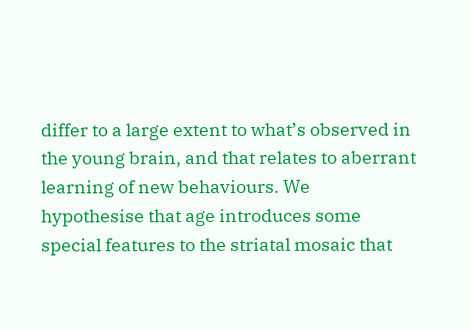differ to a large extent to what’s observed in the young brain, and that relates to aberrant learning of new behaviours. We hypothesise that age introduces some special features to the striatal mosaic that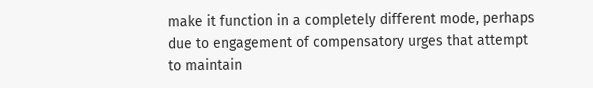make it function in a completely different mode, perhaps due to engagement of compensatory urges that attempt to maintain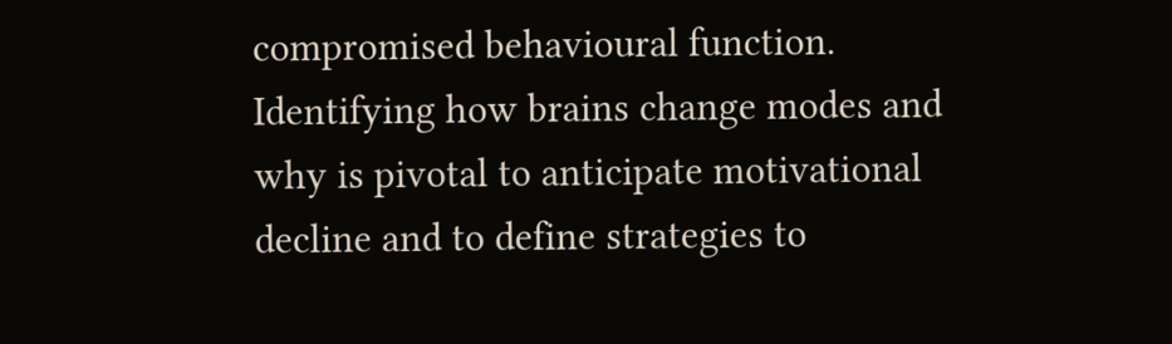compromised behavioural function. Identifying how brains change modes and why is pivotal to anticipate motivational decline and to define strategies to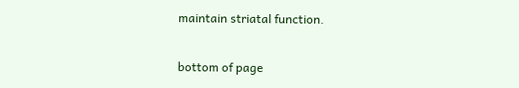maintain striatal function.

bottom of page